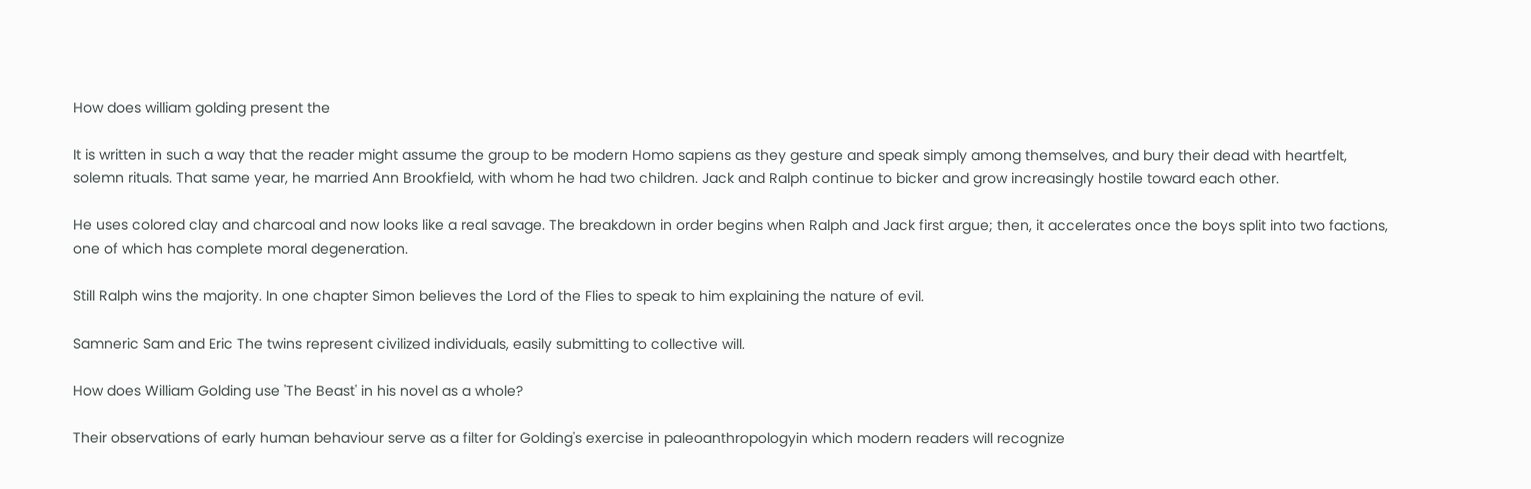How does william golding present the

It is written in such a way that the reader might assume the group to be modern Homo sapiens as they gesture and speak simply among themselves, and bury their dead with heartfelt, solemn rituals. That same year, he married Ann Brookfield, with whom he had two children. Jack and Ralph continue to bicker and grow increasingly hostile toward each other.

He uses colored clay and charcoal and now looks like a real savage. The breakdown in order begins when Ralph and Jack first argue; then, it accelerates once the boys split into two factions, one of which has complete moral degeneration.

Still Ralph wins the majority. In one chapter Simon believes the Lord of the Flies to speak to him explaining the nature of evil.

Samneric Sam and Eric The twins represent civilized individuals, easily submitting to collective will.

How does William Golding use 'The Beast' in his novel as a whole?

Their observations of early human behaviour serve as a filter for Golding's exercise in paleoanthropologyin which modern readers will recognize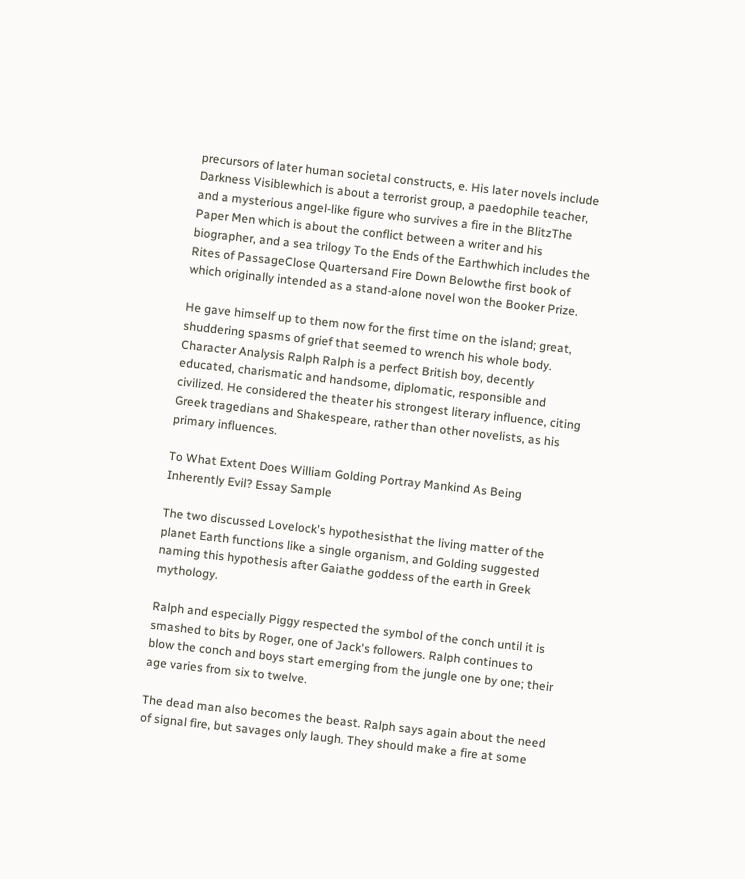precursors of later human societal constructs, e. His later novels include Darkness Visiblewhich is about a terrorist group, a paedophile teacher, and a mysterious angel-like figure who survives a fire in the BlitzThe Paper Men which is about the conflict between a writer and his biographer, and a sea trilogy To the Ends of the Earthwhich includes the Rites of PassageClose Quartersand Fire Down Belowthe first book of which originally intended as a stand-alone novel won the Booker Prize.

He gave himself up to them now for the first time on the island; great, shuddering spasms of grief that seemed to wrench his whole body. Character Analysis Ralph Ralph is a perfect British boy, decently educated, charismatic and handsome, diplomatic, responsible and civilized. He considered the theater his strongest literary influence, citing Greek tragedians and Shakespeare, rather than other novelists, as his primary influences.

To What Extent Does William Golding Portray Mankind As Being Inherently Evil? Essay Sample

The two discussed Lovelock's hypothesisthat the living matter of the planet Earth functions like a single organism, and Golding suggested naming this hypothesis after Gaiathe goddess of the earth in Greek mythology.

Ralph and especially Piggy respected the symbol of the conch until it is smashed to bits by Roger, one of Jack's followers. Ralph continues to blow the conch and boys start emerging from the jungle one by one; their age varies from six to twelve.

The dead man also becomes the beast. Ralph says again about the need of signal fire, but savages only laugh. They should make a fire at some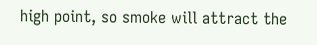high point, so smoke will attract the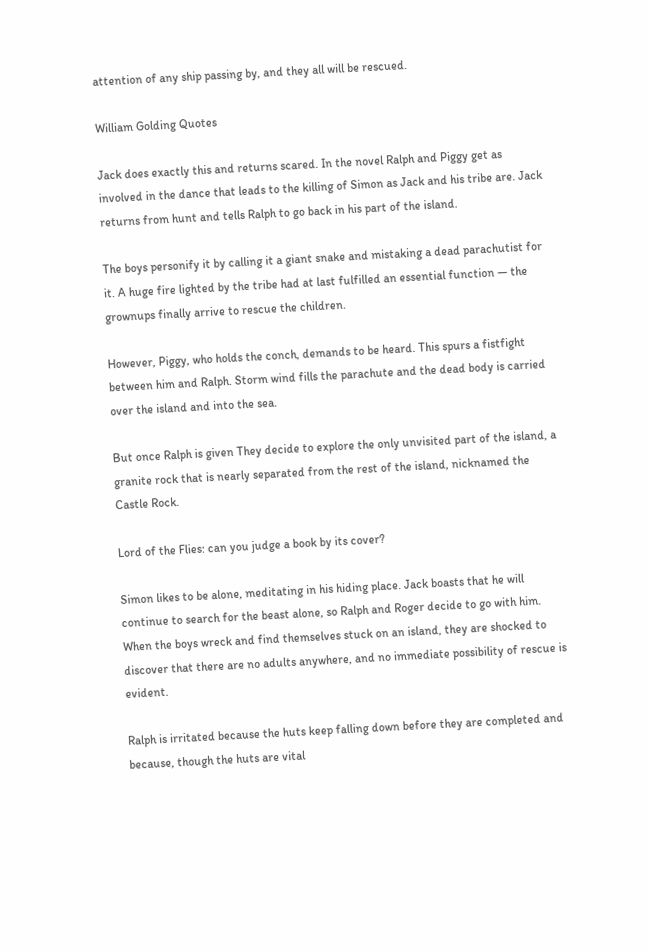attention of any ship passing by, and they all will be rescued.

William Golding Quotes

Jack does exactly this and returns scared. In the novel Ralph and Piggy get as involved in the dance that leads to the killing of Simon as Jack and his tribe are. Jack returns from hunt and tells Ralph to go back in his part of the island.

The boys personify it by calling it a giant snake and mistaking a dead parachutist for it. A huge fire lighted by the tribe had at last fulfilled an essential function — the grownups finally arrive to rescue the children.

However, Piggy, who holds the conch, demands to be heard. This spurs a fistfight between him and Ralph. Storm wind fills the parachute and the dead body is carried over the island and into the sea.

But once Ralph is given They decide to explore the only unvisited part of the island, a granite rock that is nearly separated from the rest of the island, nicknamed the Castle Rock.

Lord of the Flies: can you judge a book by its cover?

Simon likes to be alone, meditating in his hiding place. Jack boasts that he will continue to search for the beast alone, so Ralph and Roger decide to go with him. When the boys wreck and find themselves stuck on an island, they are shocked to discover that there are no adults anywhere, and no immediate possibility of rescue is evident.

Ralph is irritated because the huts keep falling down before they are completed and because, though the huts are vital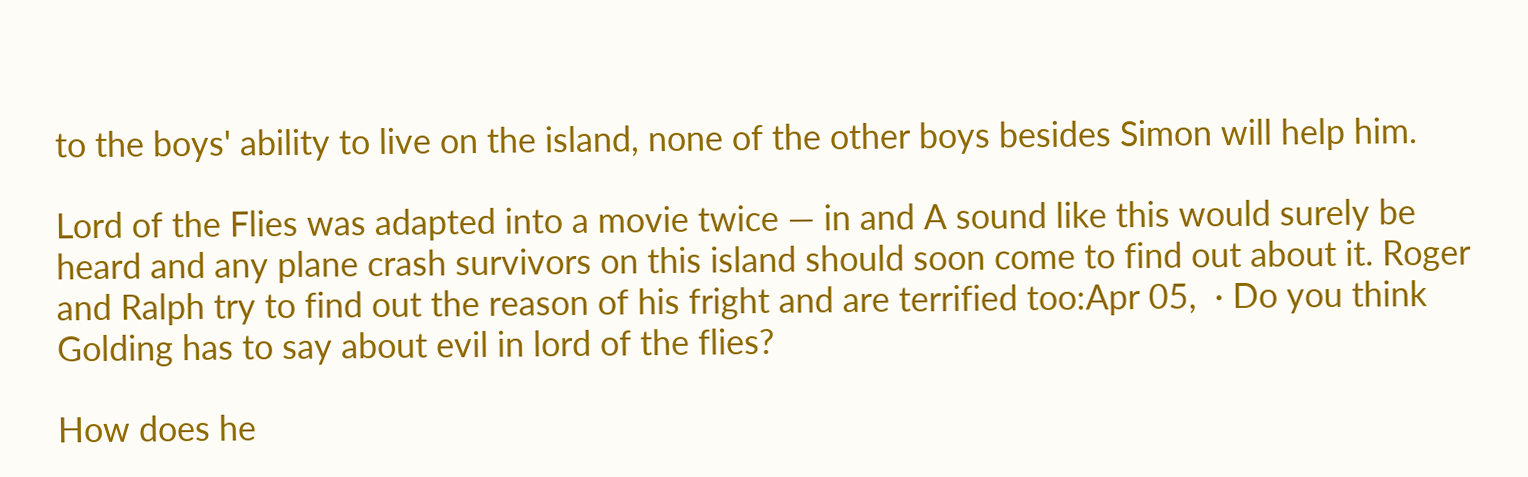to the boys' ability to live on the island, none of the other boys besides Simon will help him.

Lord of the Flies was adapted into a movie twice — in and A sound like this would surely be heard and any plane crash survivors on this island should soon come to find out about it. Roger and Ralph try to find out the reason of his fright and are terrified too:Apr 05,  · Do you think Golding has to say about evil in lord of the flies?

How does he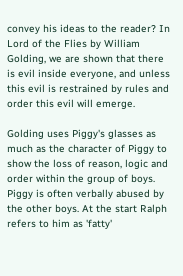convey his ideas to the reader? In Lord of the Flies by William Golding, we are shown that there is evil inside everyone, and unless this evil is restrained by rules and order this evil will emerge.

Golding uses Piggy's glasses as much as the character of Piggy to show the loss of reason, logic and order within the group of boys. Piggy is often verbally abused by the other boys. At the start Ralph refers to him as 'fatty'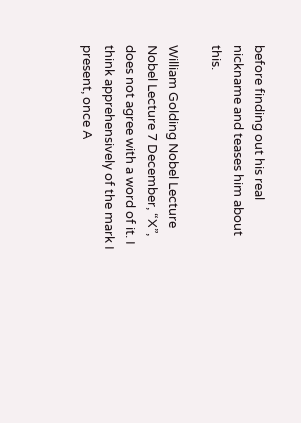before finding out his real nickname and teases him about this.

William Golding Nobel Lecture Nobel Lecture 7 December, “X”, does not agree with a word of it. I think apprehensively of the mark I present, once A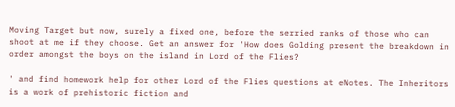Moving Target but now, surely a fixed one, before the serried ranks of those who can shoot at me if they choose. Get an answer for 'How does Golding present the breakdown in order amongst the boys on the island in Lord of the Flies?

' and find homework help for other Lord of the Flies questions at eNotes. The Inheritors is a work of prehistoric fiction and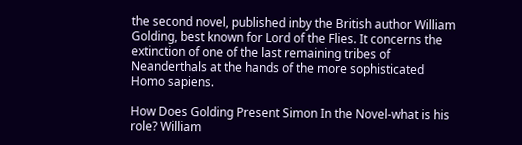the second novel, published inby the British author William Golding, best known for Lord of the Flies. It concerns the extinction of one of the last remaining tribes of Neanderthals at the hands of the more sophisticated Homo sapiens.

How Does Golding Present Simon In the Novel-what is his role? William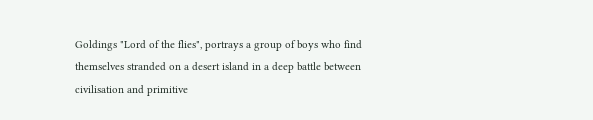Goldings "Lord of the flies", portrays a group of boys who find themselves stranded on a desert island in a deep battle between civilisation and primitive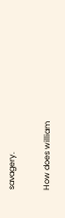savagery.

How does william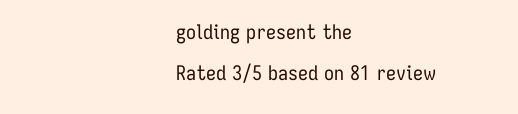golding present the
Rated 3/5 based on 81 review